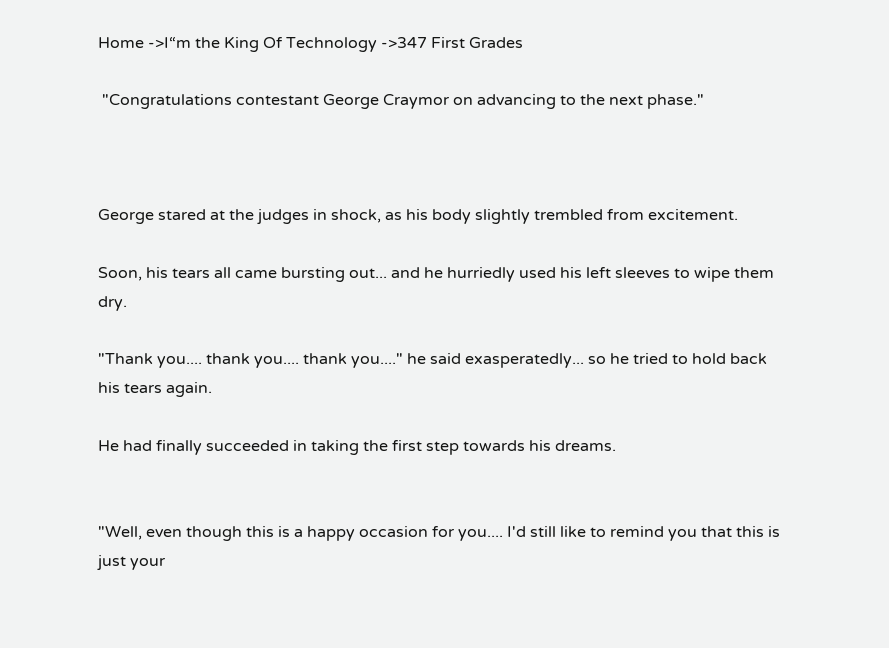Home ->I“m the King Of Technology ->347 First Grades

 "Congratulations contestant George Craymor on advancing to the next phase."



George stared at the judges in shock, as his body slightly trembled from excitement.

Soon, his tears all came bursting out... and he hurriedly used his left sleeves to wipe them dry.

"Thank you.... thank you.... thank you...." he said exasperatedly... so he tried to hold back his tears again.

He had finally succeeded in taking the first step towards his dreams.


"Well, even though this is a happy occasion for you.... I'd still like to remind you that this is just your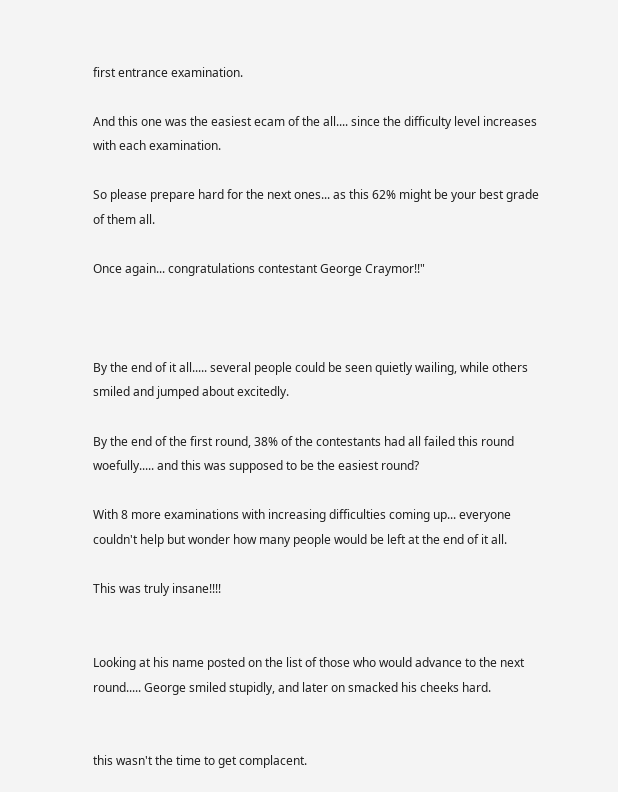first entrance examination.

And this one was the easiest ecam of the all.... since the difficulty level increases with each examination.

So please prepare hard for the next ones... as this 62% might be your best grade of them all.

Once again... congratulations contestant George Craymor!!"



By the end of it all..... several people could be seen quietly wailing, while others smiled and jumped about excitedly.

By the end of the first round, 38% of the contestants had all failed this round woefully..... and this was supposed to be the easiest round?

With 8 more examinations with increasing difficulties coming up... everyone couldn't help but wonder how many people would be left at the end of it all.

This was truly insane!!!!


Looking at his name posted on the list of those who would advance to the next round..... George smiled stupidly, and later on smacked his cheeks hard.


this wasn't the time to get complacent.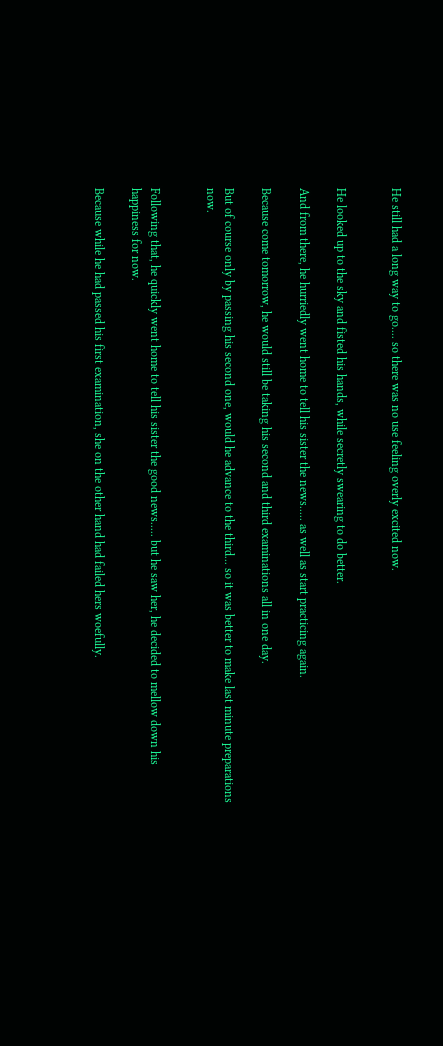He still had a long way to go.... so there was no use feeling overly excited now.


He looked up to the sky and fisted his hands, while secretly swearing to do better.

And from there, he hurriedly went home to tell his sister the news..... as well as start practicing again.

Because come tomorrow, he would still be taking his second and third examinations all in one day.

But of course only by passing his second one, would he advance to the third... so it was better to make last minute preparations now.


Following that, he quickly went home to tell his sister the good news..... but he saw her, he decided to mellow down his happiness for now.

Because while he had passed his first examination, she on the other hand had failed hers woefully.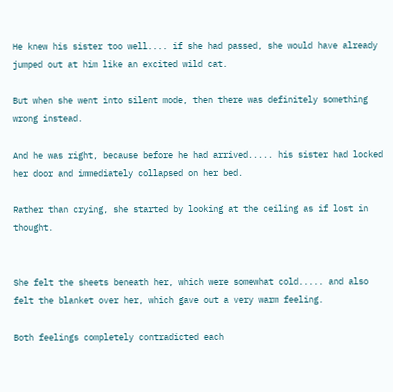He knew his sister too well.... if she had passed, she would have already jumped out at him like an excited wild cat.

But when she went into silent mode, then there was definitely something wrong instead.

And he was right, because before he had arrived..... his sister had locked her door and immediately collapsed on her bed.

Rather than crying, she started by looking at the ceiling as if lost in thought.


She felt the sheets beneath her, which were somewhat cold..... and also felt the blanket over her, which gave out a very warm feeling.

Both feelings completely contradicted each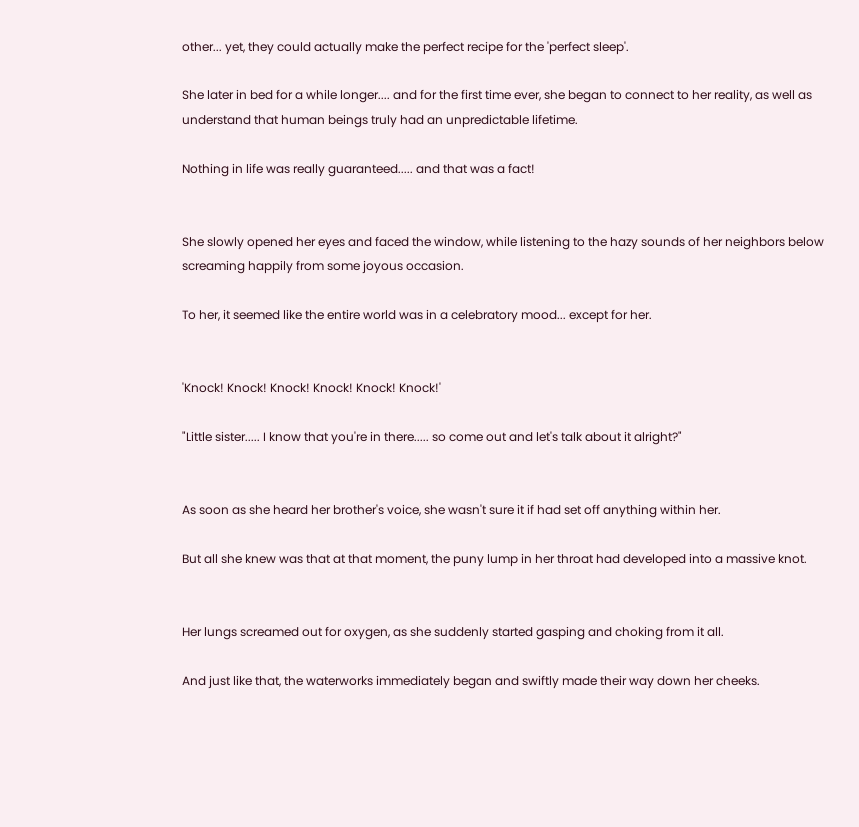other... yet, they could actually make the perfect recipe for the 'perfect sleep'.

She later in bed for a while longer.... and for the first time ever, she began to connect to her reality, as well as understand that human beings truly had an unpredictable lifetime.

Nothing in life was really guaranteed..... and that was a fact!


She slowly opened her eyes and faced the window, while listening to the hazy sounds of her neighbors below screaming happily from some joyous occasion.

To her, it seemed like the entire world was in a celebratory mood... except for her.


'Knock! Knock! Knock! Knock! Knock! Knock!'

"Little sister..... I know that you're in there..... so come out and let's talk about it alright?"


As soon as she heard her brother's voice, she wasn't sure it if had set off anything within her.

But all she knew was that at that moment, the puny lump in her throat had developed into a massive knot.


Her lungs screamed out for oxygen, as she suddenly started gasping and choking from it all.

And just like that, the waterworks immediately began and swiftly made their way down her cheeks.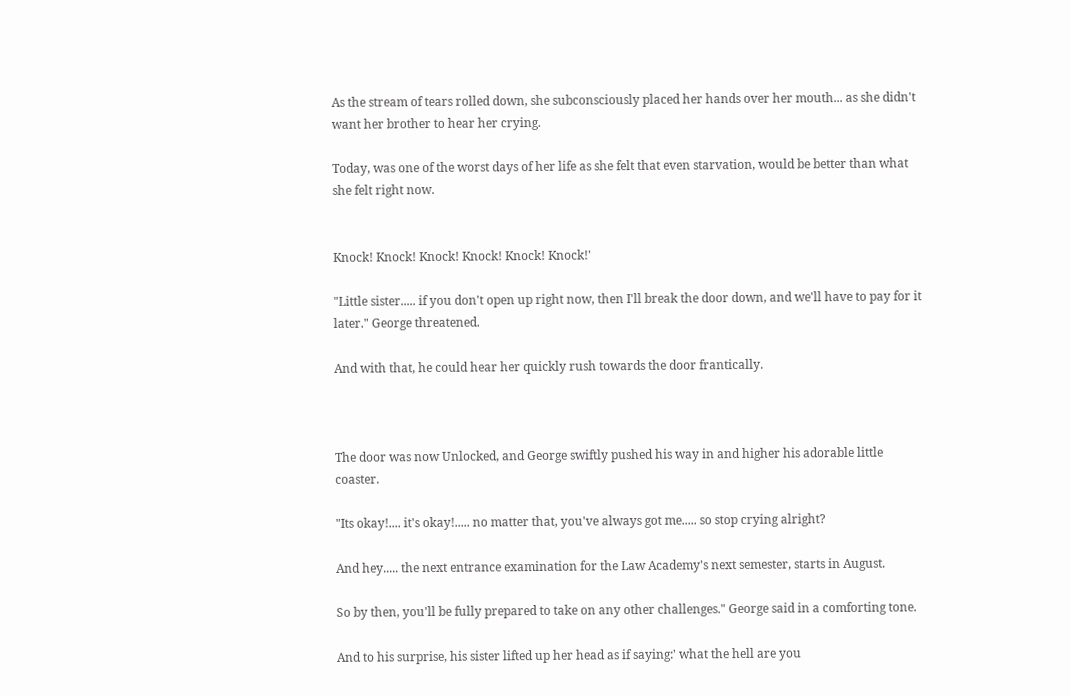As the stream of tears rolled down, she subconsciously placed her hands over her mouth... as she didn't want her brother to hear her crying.

Today, was one of the worst days of her life as she felt that even starvation, would be better than what she felt right now.


Knock! Knock! Knock! Knock! Knock! Knock!'

"Little sister..... if you don't open up right now, then I'll break the door down, and we'll have to pay for it later." George threatened.

And with that, he could hear her quickly rush towards the door frantically.



The door was now Unlocked, and George swiftly pushed his way in and higher his adorable little coaster.

"Its okay!.... it's okay!..... no matter that, you've always got me..... so stop crying alright?

And hey..... the next entrance examination for the Law Academy's next semester, starts in August.

So by then, you'll be fully prepared to take on any other challenges." George said in a comforting tone.

And to his surprise, his sister lifted up her head as if saying:' what the hell are you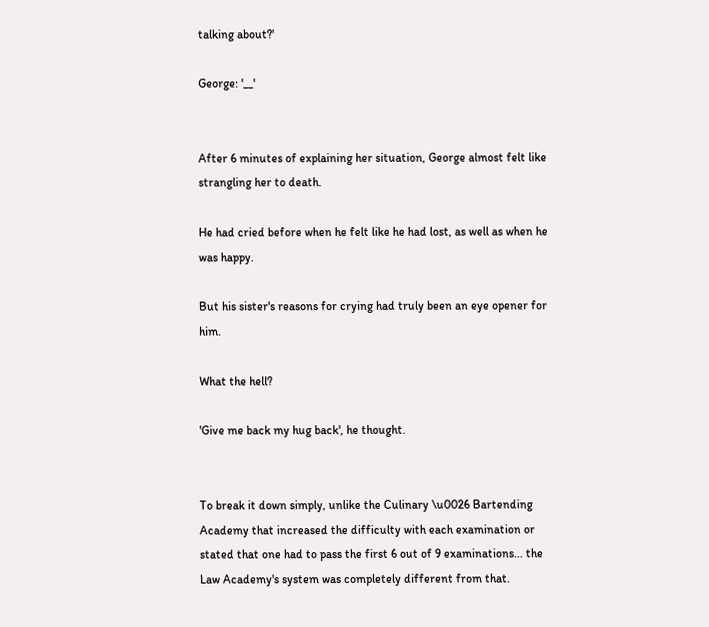talking about?'

George: '__'


After 6 minutes of explaining her situation, George almost felt like strangling her to death.

He had cried before when he felt like he had lost, as well as when he was happy.

But his sister's reasons for crying had truly been an eye opener for him.

What the hell?

'Give me back my hug back', he thought.


To break it down simply, unlike the Culinary \u0026 Bartending Academy that increased the difficulty with each examination or stated that one had to pass the first 6 out of 9 examinations... the Law Academy's system was completely different from that.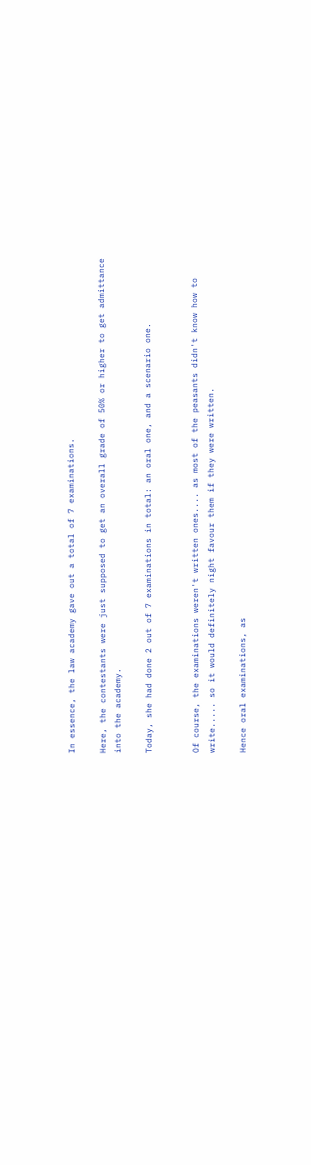In essence, the law academy gave out a total of 7 examinations.

Here, the contestants were just supposed to get an overall grade of 50% or higher to get admittance into the academy.

Today, she had done 2 out of 7 examinations in total: an oral one, and a scenario one.


Of course, the examinations weren't written ones.... as most of the peasants didn't know how to write..... so it would definitely night favour them if they were written.

Hence oral examinations, as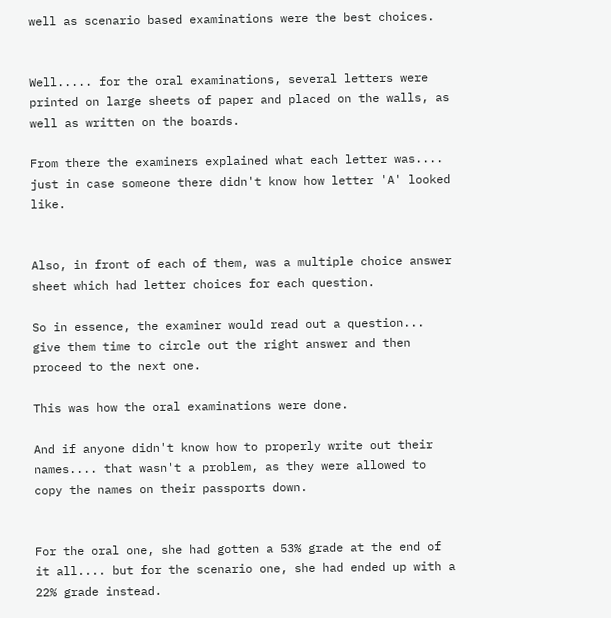well as scenario based examinations were the best choices.


Well..... for the oral examinations, several letters were printed on large sheets of paper and placed on the walls, as well as written on the boards.

From there the examiners explained what each letter was.... just in case someone there didn't know how letter 'A' looked like.


Also, in front of each of them, was a multiple choice answer sheet which had letter choices for each question.

So in essence, the examiner would read out a question... give them time to circle out the right answer and then proceed to the next one.

This was how the oral examinations were done.

And if anyone didn't know how to properly write out their names.... that wasn't a problem, as they were allowed to copy the names on their passports down.


For the oral one, she had gotten a 53% grade at the end of it all.... but for the scenario one, she had ended up with a 22% grade instead.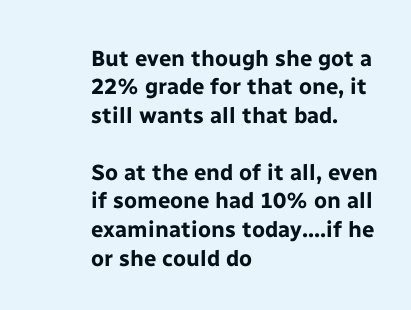But even though she got a 22% grade for that one, it still wants all that bad.

So at the end of it all, even if someone had 10% on all examinations today....if he or she could do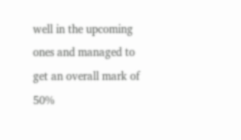well in the upcoming ones and managed to get an overall mark of 50%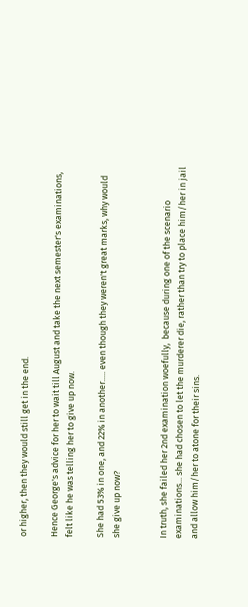or higher, then they would still get in the end.

Hence George's advice for her to wait till August and take the next semester's examinations, felt like he was telling her to give up now.

She had 53% in one, and 22% in another..... even though they weren't great marks, why would she give up now?


In truth, she failed her 2nd examination woefully,  because during one of the scenario examinations... she had chosen to let the murderer die, rather than try to place him/her in jail and allow him/her to atone for their sins.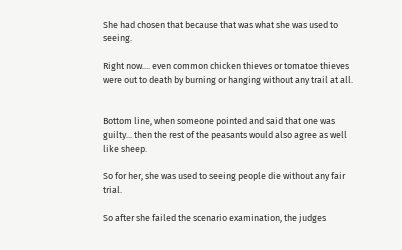She had chosen that because that was what she was used to seeing.

Right now.... even common chicken thieves or tomatoe thieves were out to death by burning or hanging without any trail at all.


Bottom line, when someone pointed and said that one was guilty... then the rest of the peasants would also agree as well like sheep.

So for her, she was used to seeing people die without any fair trial.

So after she failed the scenario examination, the judges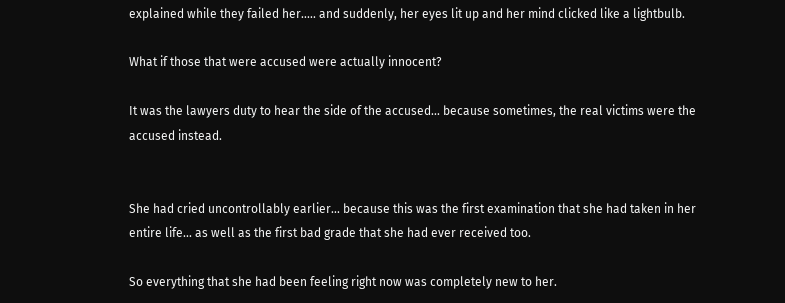explained while they failed her..... and suddenly, her eyes lit up and her mind clicked like a lightbulb.

What if those that were accused were actually innocent?

It was the lawyers duty to hear the side of the accused... because sometimes, the real victims were the accused instead.


She had cried uncontrollably earlier... because this was the first examination that she had taken in her entire life... as well as the first bad grade that she had ever received too.

So everything that she had been feeling right now was completely new to her.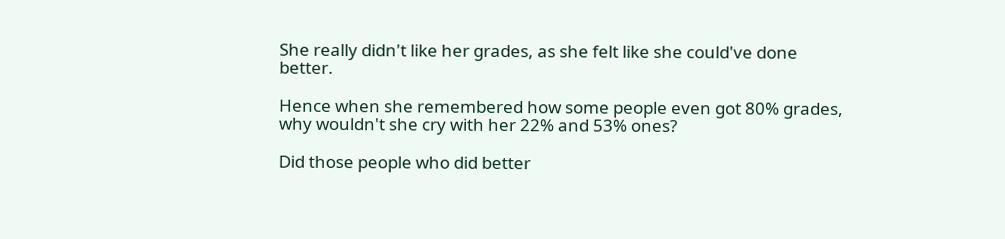She really didn't like her grades, as she felt like she could've done better.

Hence when she remembered how some people even got 80% grades, why wouldn't she cry with her 22% and 53% ones?

Did those people who did better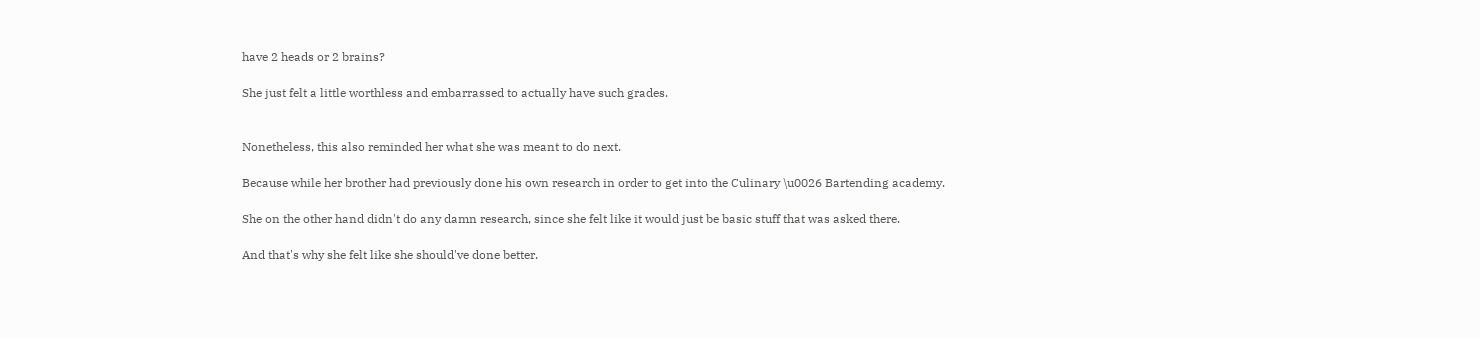have 2 heads or 2 brains?

She just felt a little worthless and embarrassed to actually have such grades.


Nonetheless, this also reminded her what she was meant to do next.

Because while her brother had previously done his own research in order to get into the Culinary \u0026 Bartending academy.

She on the other hand didn't do any damn research, since she felt like it would just be basic stuff that was asked there.

And that's why she felt like she should've done better.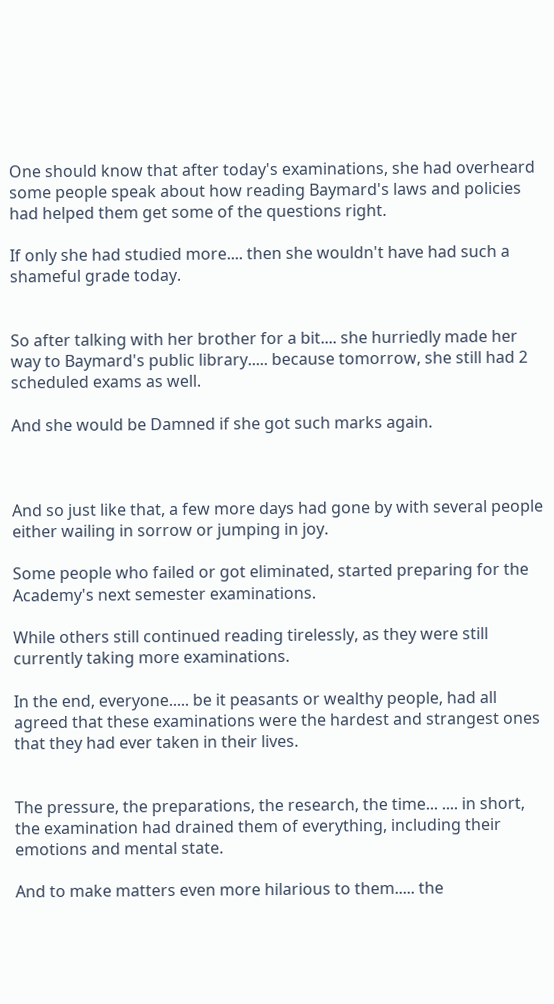One should know that after today's examinations, she had overheard some people speak about how reading Baymard's laws and policies had helped them get some of the questions right.

If only she had studied more.... then she wouldn't have had such a shameful grade today.


So after talking with her brother for a bit.... she hurriedly made her way to Baymard's public library..... because tomorrow, she still had 2 scheduled exams as well.

And she would be Damned if she got such marks again.



And so just like that, a few more days had gone by with several people either wailing in sorrow or jumping in joy.

Some people who failed or got eliminated, started preparing for the Academy's next semester examinations.

While others still continued reading tirelessly, as they were still currently taking more examinations.

In the end, everyone..... be it peasants or wealthy people, had all agreed that these examinations were the hardest and strangest ones that they had ever taken in their lives.


The pressure, the preparations, the research, the time... .... in short, the examination had drained them of everything, including their emotions and mental state.

And to make matters even more hilarious to them..... the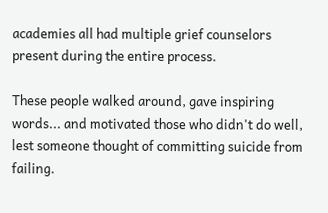academies all had multiple grief counselors present during the entire process.

These people walked around, gave inspiring words... and motivated those who didn't do well, lest someone thought of committing suicide from failing.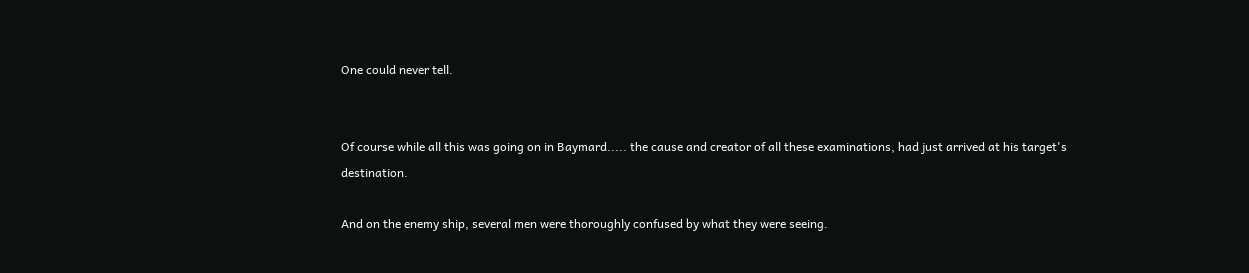One could never tell.


Of course while all this was going on in Baymard..... the cause and creator of all these examinations, had just arrived at his target's destination.

And on the enemy ship, several men were thoroughly confused by what they were seeing.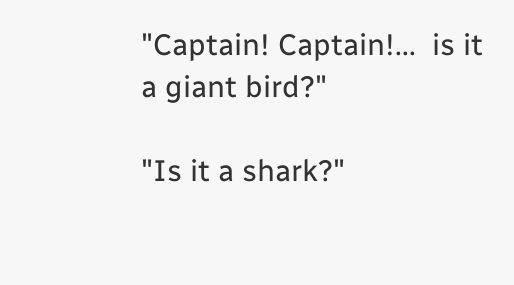"Captain! Captain!...  is it a giant bird?"

"Is it a shark?"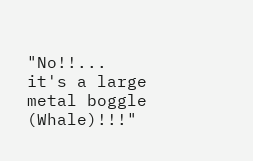"No!!... it's a large metal boggle (Whale)!!!"